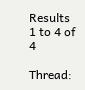Results 1 to 4 of 4

Thread: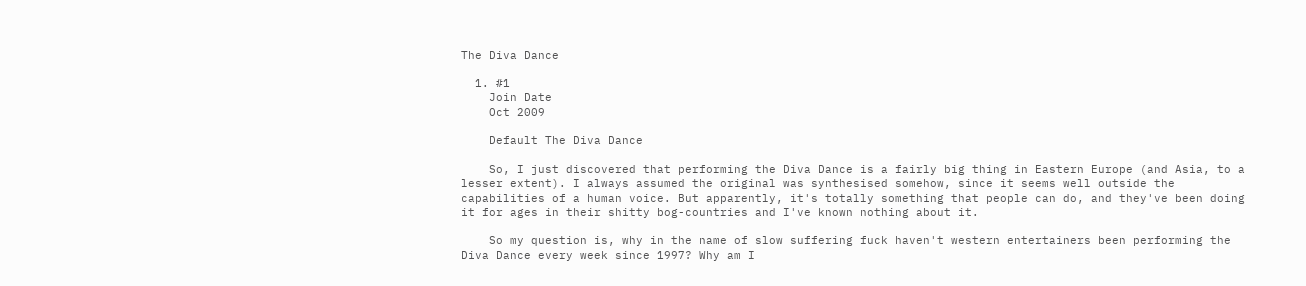The Diva Dance

  1. #1
    Join Date
    Oct 2009

    Default The Diva Dance

    So, I just discovered that performing the Diva Dance is a fairly big thing in Eastern Europe (and Asia, to a lesser extent). I always assumed the original was synthesised somehow, since it seems well outside the capabilities of a human voice. But apparently, it's totally something that people can do, and they've been doing it for ages in their shitty bog-countries and I've known nothing about it.

    So my question is, why in the name of slow suffering fuck haven't western entertainers been performing the Diva Dance every week since 1997? Why am I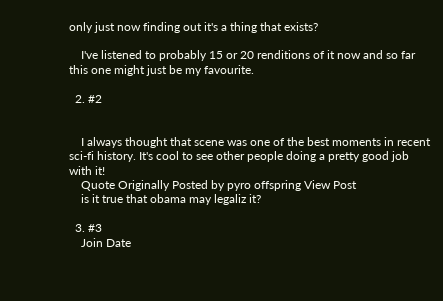only just now finding out it's a thing that exists?

    I've listened to probably 15 or 20 renditions of it now and so far this one might just be my favourite.

  2. #2


    I always thought that scene was one of the best moments in recent sci-fi history. It's cool to see other people doing a pretty good job with it!
    Quote Originally Posted by pyro offspring View Post
    is it true that obama may legaliz it?

  3. #3
    Join Date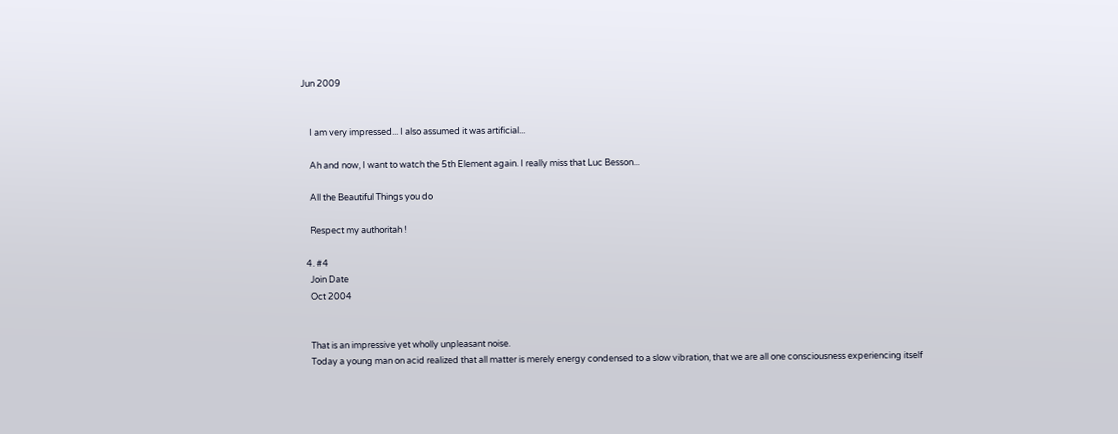Jun 2009


    I am very impressed... I also assumed it was artificial...

    Ah and now, I want to watch the 5th Element again. I really miss that Luc Besson...

    All the Beautiful Things you do

    Respect my authoritah !

  4. #4
    Join Date
    Oct 2004


    That is an impressive yet wholly unpleasant noise.
    Today a young man on acid realized that all matter is merely energy condensed to a slow vibration, that we are all one consciousness experiencing itself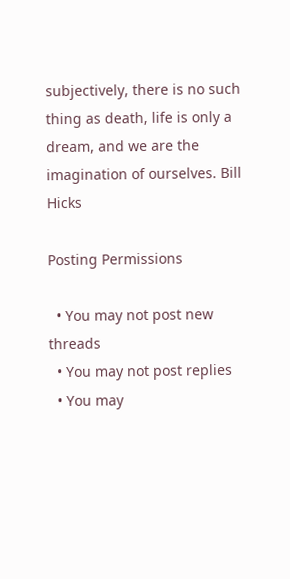subjectively, there is no such thing as death, life is only a dream, and we are the imagination of ourselves. Bill Hicks

Posting Permissions

  • You may not post new threads
  • You may not post replies
  • You may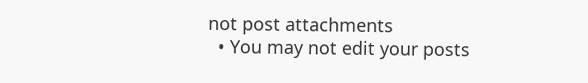not post attachments
  • You may not edit your posts